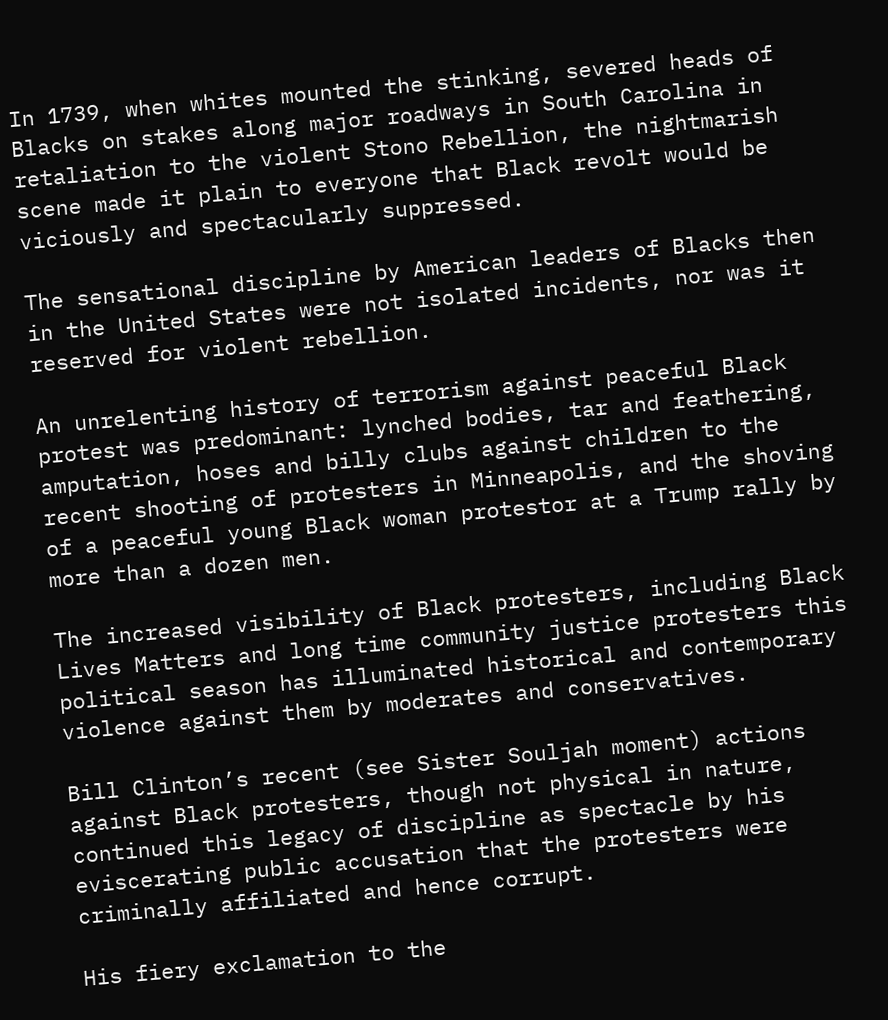In 1739, when whites mounted the stinking, severed heads of Blacks on stakes along major roadways in South Carolina in retaliation to the violent Stono Rebellion, the nightmarish scene made it plain to everyone that Black revolt would be viciously and spectacularly suppressed.

The sensational discipline by American leaders of Blacks then in the United States were not isolated incidents, nor was it reserved for violent rebellion.

An unrelenting history of terrorism against peaceful Black protest was predominant: lynched bodies, tar and feathering, amputation, hoses and billy clubs against children to the recent shooting of protesters in Minneapolis, and the shoving of a peaceful young Black woman protestor at a Trump rally by more than a dozen men.

The increased visibility of Black protesters, including Black Lives Matters and long time community justice protesters this political season has illuminated historical and contemporary violence against them by moderates and conservatives.

Bill Clinton’s recent (see Sister Souljah moment) actions against Black protesters, though not physical in nature, continued this legacy of discipline as spectacle by his eviscerating public accusation that the protesters were criminally affiliated and hence corrupt.

His fiery exclamation to the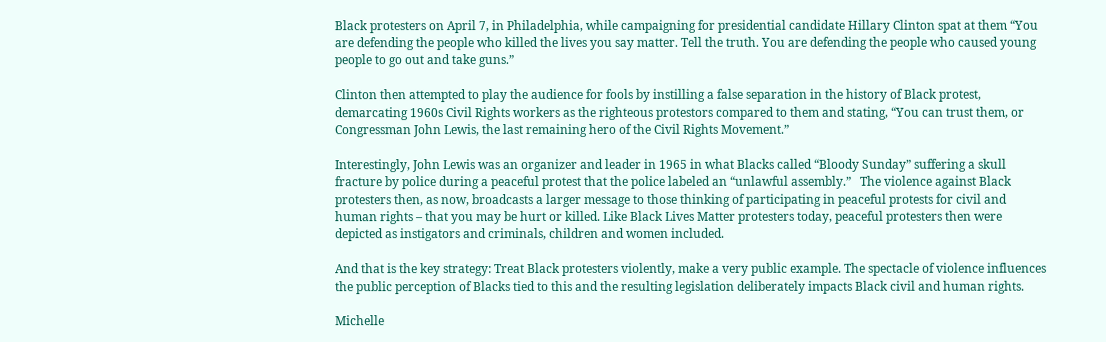Black protesters on April 7, in Philadelphia, while campaigning for presidential candidate Hillary Clinton spat at them “You are defending the people who killed the lives you say matter. Tell the truth. You are defending the people who caused young people to go out and take guns.”

Clinton then attempted to play the audience for fools by instilling a false separation in the history of Black protest, demarcating 1960s Civil Rights workers as the righteous protestors compared to them and stating, “You can trust them, or Congressman John Lewis, the last remaining hero of the Civil Rights Movement.”

Interestingly, John Lewis was an organizer and leader in 1965 in what Blacks called “Bloody Sunday” suffering a skull fracture by police during a peaceful protest that the police labeled an “unlawful assembly.”   The violence against Black protesters then, as now, broadcasts a larger message to those thinking of participating in peaceful protests for civil and human rights – that you may be hurt or killed. Like Black Lives Matter protesters today, peaceful protesters then were depicted as instigators and criminals, children and women included.

And that is the key strategy: Treat Black protesters violently, make a very public example. The spectacle of violence influences the public perception of Blacks tied to this and the resulting legislation deliberately impacts Black civil and human rights.

Michelle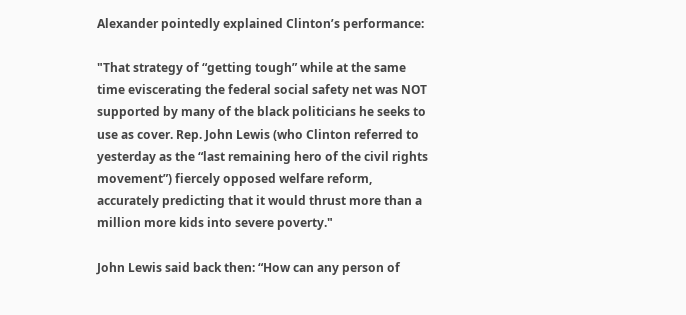Alexander pointedly explained Clinton’s performance:

"That strategy of “getting tough” while at the same time eviscerating the federal social safety net was NOT supported by many of the black politicians he seeks to use as cover. Rep. John Lewis (who Clinton referred to yesterday as the “last remaining hero of the civil rights movement”) fiercely opposed welfare reform, accurately predicting that it would thrust more than a million more kids into severe poverty."

John Lewis said back then: “How can any person of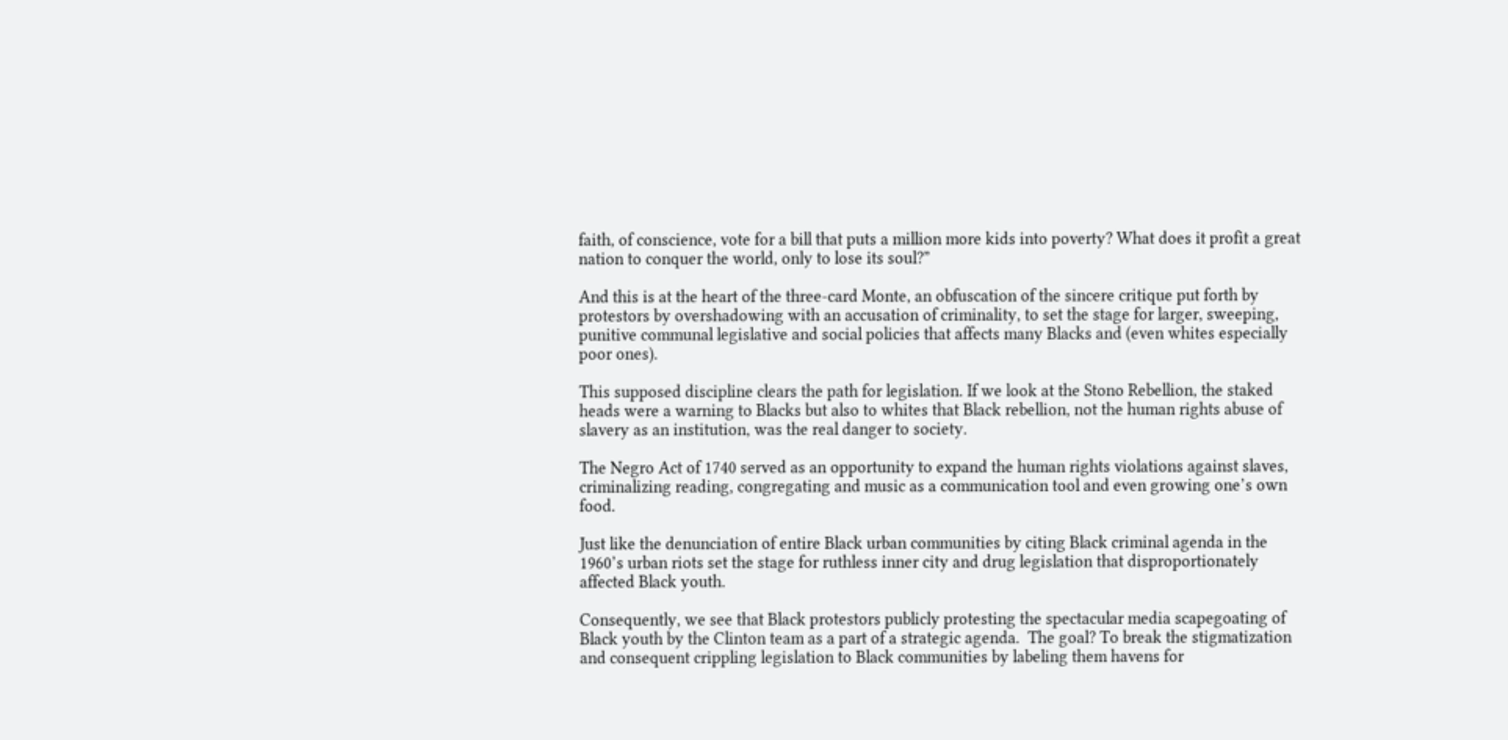faith, of conscience, vote for a bill that puts a million more kids into poverty? What does it profit a great nation to conquer the world, only to lose its soul?”

And this is at the heart of the three-card Monte, an obfuscation of the sincere critique put forth by protestors by overshadowing with an accusation of criminality, to set the stage for larger, sweeping, punitive communal legislative and social policies that affects many Blacks and (even whites especially poor ones).

This supposed discipline clears the path for legislation. If we look at the Stono Rebellion, the staked heads were a warning to Blacks but also to whites that Black rebellion, not the human rights abuse of slavery as an institution, was the real danger to society.

The Negro Act of 1740 served as an opportunity to expand the human rights violations against slaves, criminalizing reading, congregating and music as a communication tool and even growing one’s own food.

Just like the denunciation of entire Black urban communities by citing Black criminal agenda in the 1960’s urban riots set the stage for ruthless inner city and drug legislation that disproportionately affected Black youth.

Consequently, we see that Black protestors publicly protesting the spectacular media scapegoating of Black youth by the Clinton team as a part of a strategic agenda.  The goal? To break the stigmatization and consequent crippling legislation to Black communities by labeling them havens for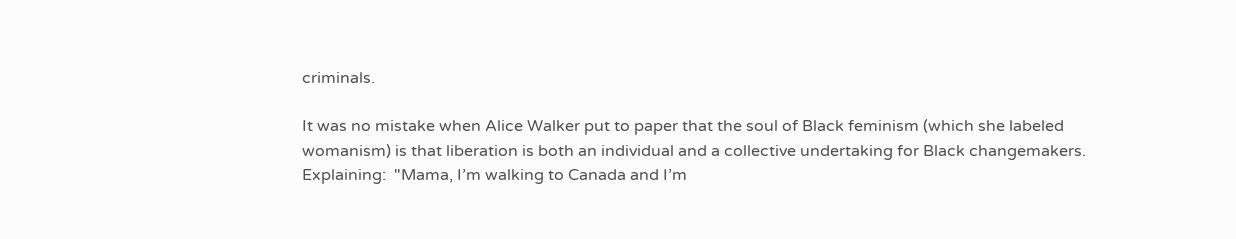criminals.

It was no mistake when Alice Walker put to paper that the soul of Black feminism (which she labeled womanism) is that liberation is both an individual and a collective undertaking for Black changemakers.  Explaining:  "Mama, I’m walking to Canada and I’m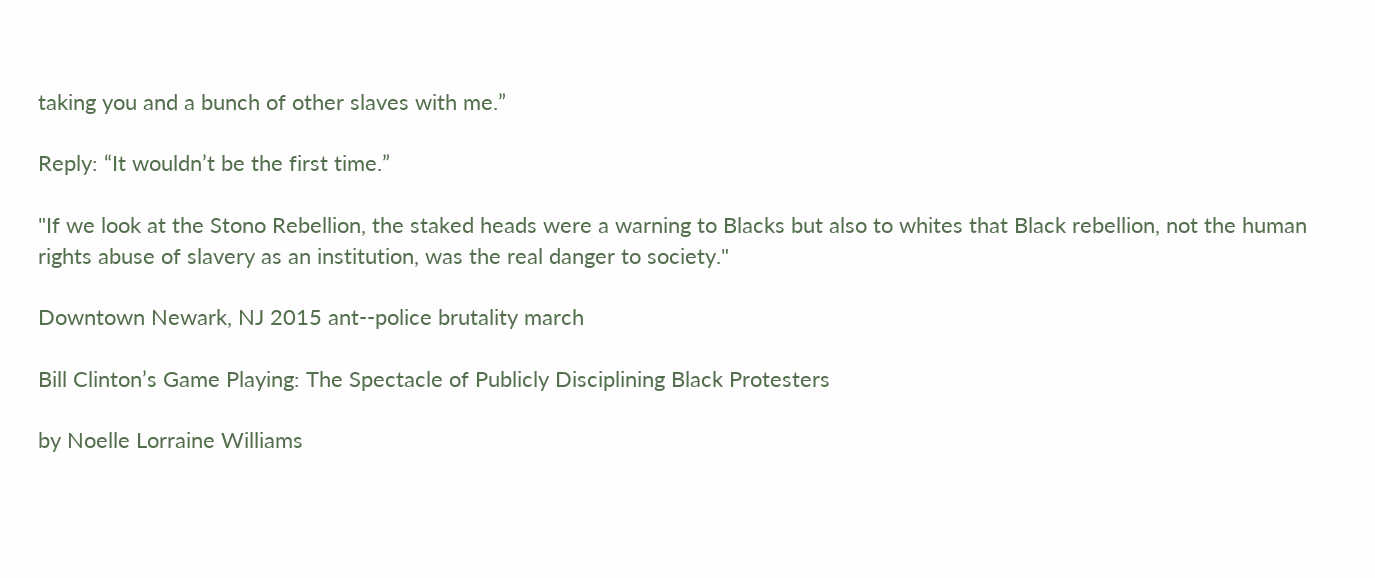taking you and a bunch of other slaves with me.”

Reply: “It wouldn’t be the first time.”

"If we look at the Stono Rebellion, the staked heads were a warning to Blacks but also to whites that Black rebellion, not the human rights abuse of slavery as an institution, was the real danger to society."

Downtown Newark, NJ 2015 ant--police brutality march

Bill Clinton’s Game Playing: The Spectacle of Publicly Disciplining Black Protesters

by Noelle Lorraine Williams